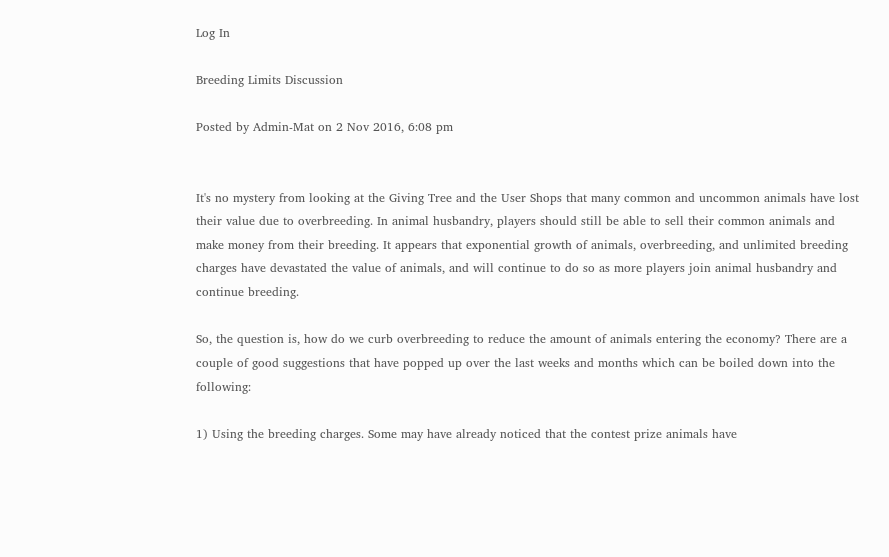Log In

Breeding Limits Discussion

Posted by Admin-Mat on 2 Nov 2016, 6:08 pm


It's no mystery from looking at the Giving Tree and the User Shops that many common and uncommon animals have lost their value due to overbreeding. In animal husbandry, players should still be able to sell their common animals and make money from their breeding. It appears that exponential growth of animals, overbreeding, and unlimited breeding charges have devastated the value of animals, and will continue to do so as more players join animal husbandry and continue breeding.

So, the question is, how do we curb overbreeding to reduce the amount of animals entering the economy? There are a couple of good suggestions that have popped up over the last weeks and months which can be boiled down into the following:

1) Using the breeding charges. Some may have already noticed that the contest prize animals have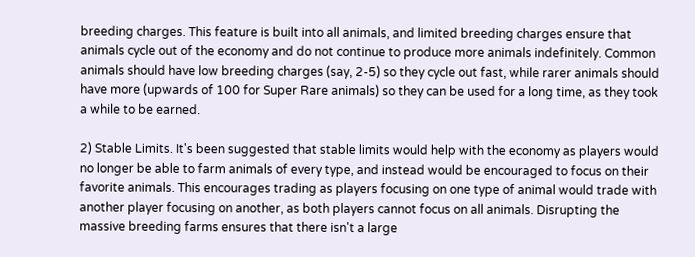breeding charges. This feature is built into all animals, and limited breeding charges ensure that animals cycle out of the economy and do not continue to produce more animals indefinitely. Common animals should have low breeding charges (say, 2-5) so they cycle out fast, while rarer animals should have more (upwards of 100 for Super Rare animals) so they can be used for a long time, as they took a while to be earned.

2) Stable Limits. It's been suggested that stable limits would help with the economy as players would no longer be able to farm animals of every type, and instead would be encouraged to focus on their favorite animals. This encourages trading as players focusing on one type of animal would trade with another player focusing on another, as both players cannot focus on all animals. Disrupting the massive breeding farms ensures that there isn't a large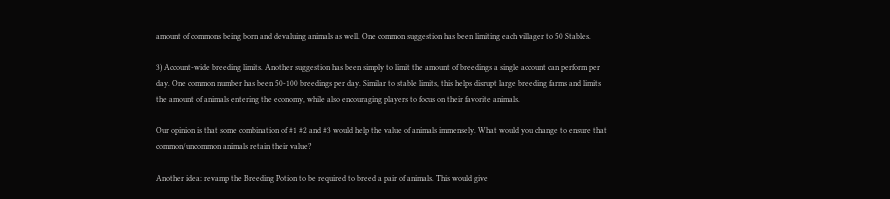amount of commons being born and devaluing animals as well. One common suggestion has been limiting each villager to 50 Stables.

3) Account-wide breeding limits. Another suggestion has been simply to limit the amount of breedings a single account can perform per day. One common number has been 50-100 breedings per day. Similar to stable limits, this helps disrupt large breeding farms and limits the amount of animals entering the economy, while also encouraging players to focus on their favorite animals.

Our opinion is that some combination of #1 #2 and #3 would help the value of animals immensely. What would you change to ensure that common/uncommon animals retain their value?

Another idea: revamp the Breeding Potion to be required to breed a pair of animals. This would give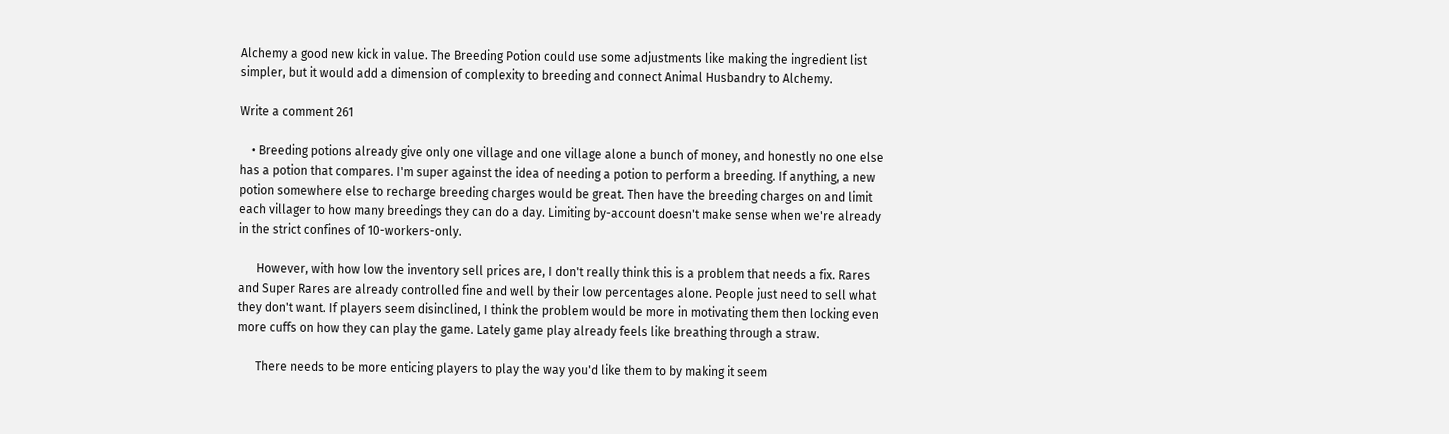Alchemy a good new kick in value. The Breeding Potion could use some adjustments like making the ingredient list simpler, but it would add a dimension of complexity to breeding and connect Animal Husbandry to Alchemy.

Write a comment 261

    • Breeding potions already give only one village and one village alone a bunch of money, and honestly no one else has a potion that compares. I'm super against the idea of needing a potion to perform a breeding. If anything, a new potion somewhere else to recharge breeding charges would be great. Then have the breeding charges on and limit each villager to how many breedings they can do a day. Limiting by-account doesn't make sense when we're already in the strict confines of 10-workers-only.

      However, with how low the inventory sell prices are, I don't really think this is a problem that needs a fix. Rares and Super Rares are already controlled fine and well by their low percentages alone. People just need to sell what they don't want. If players seem disinclined, I think the problem would be more in motivating them then locking even more cuffs on how they can play the game. Lately game play already feels like breathing through a straw.

      There needs to be more enticing players to play the way you'd like them to by making it seem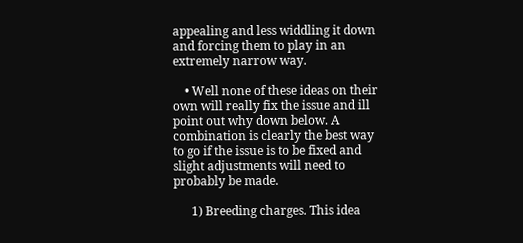appealing and less widdling it down and forcing them to play in an extremely narrow way.

    • Well none of these ideas on their own will really fix the issue and ill point out why down below. A combination is clearly the best way to go if the issue is to be fixed and slight adjustments will need to probably be made.

      1) Breeding charges. This idea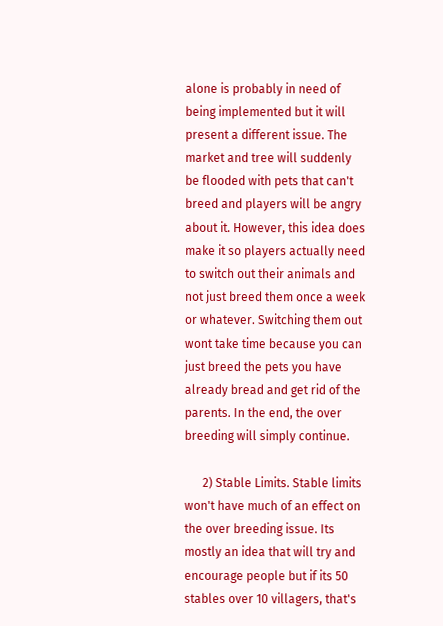alone is probably in need of being implemented but it will present a different issue. The market and tree will suddenly be flooded with pets that can't breed and players will be angry about it. However, this idea does make it so players actually need to switch out their animals and not just breed them once a week or whatever. Switching them out wont take time because you can just breed the pets you have already bread and get rid of the parents. In the end, the over breeding will simply continue.

      2) Stable Limits. Stable limits won't have much of an effect on the over breeding issue. Its mostly an idea that will try and encourage people but if its 50 stables over 10 villagers, that's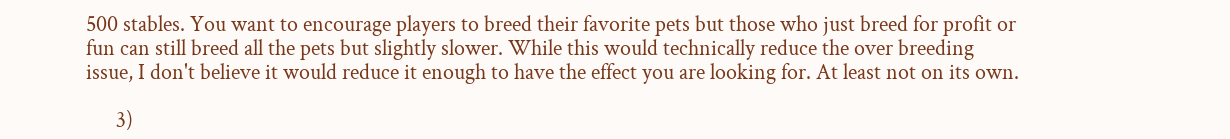500 stables. You want to encourage players to breed their favorite pets but those who just breed for profit or fun can still breed all the pets but slightly slower. While this would technically reduce the over breeding issue, I don't believe it would reduce it enough to have the effect you are looking for. At least not on its own.

      3)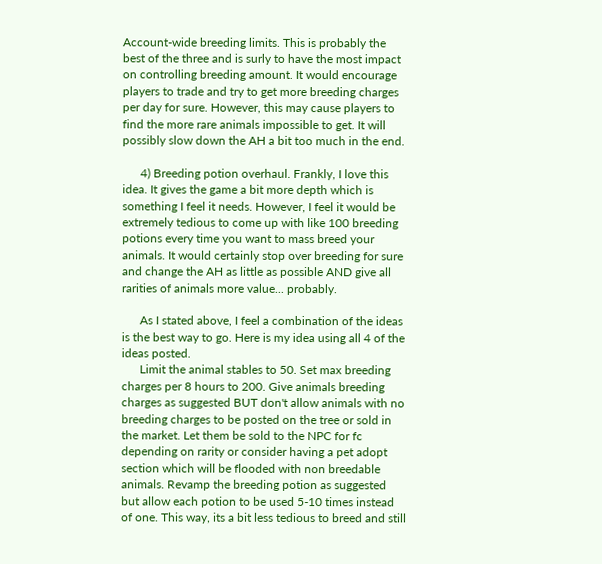Account-wide breeding limits. This is probably the best of the three and is surly to have the most impact on controlling breeding amount. It would encourage players to trade and try to get more breeding charges per day for sure. However, this may cause players to find the more rare animals impossible to get. It will possibly slow down the AH a bit too much in the end.

      4) Breeding potion overhaul. Frankly, I love this idea. It gives the game a bit more depth which is something I feel it needs. However, I feel it would be extremely tedious to come up with like 100 breeding potions every time you want to mass breed your animals. It would certainly stop over breeding for sure and change the AH as little as possible AND give all rarities of animals more value... probably.

      As I stated above, I feel a combination of the ideas is the best way to go. Here is my idea using all 4 of the ideas posted.
      Limit the animal stables to 50. Set max breeding charges per 8 hours to 200. Give animals breeding charges as suggested BUT don't allow animals with no breeding charges to be posted on the tree or sold in the market. Let them be sold to the NPC for fc depending on rarity or consider having a pet adopt section which will be flooded with non breedable animals. Revamp the breeding potion as suggested but allow each potion to be used 5-10 times instead of one. This way, its a bit less tedious to breed and still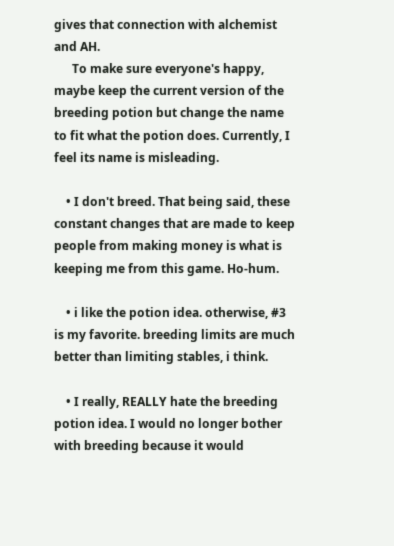gives that connection with alchemist and AH.
      To make sure everyone's happy, maybe keep the current version of the breeding potion but change the name to fit what the potion does. Currently, I feel its name is misleading.

    • I don't breed. That being said, these constant changes that are made to keep people from making money is what is keeping me from this game. Ho-hum.

    • i like the potion idea. otherwise, #3 is my favorite. breeding limits are much better than limiting stables, i think.

    • I really, REALLY hate the breeding potion idea. I would no longer bother with breeding because it would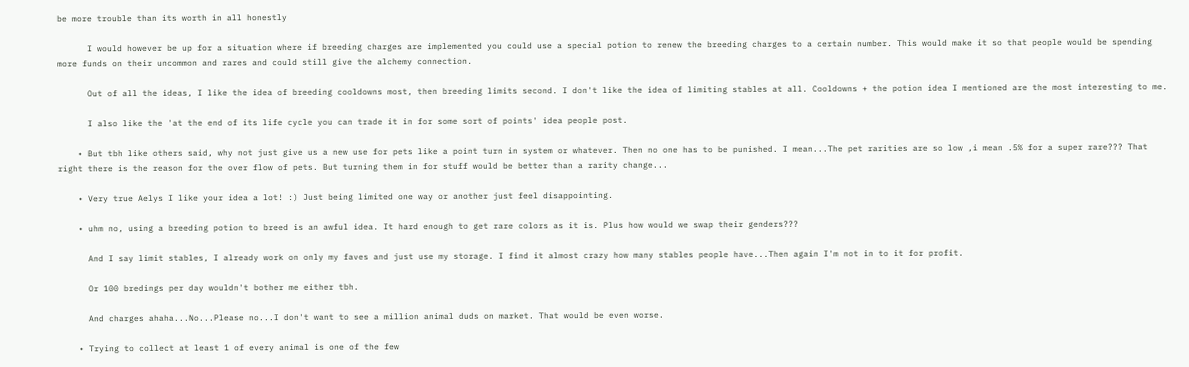be more trouble than its worth in all honestly

      I would however be up for a situation where if breeding charges are implemented you could use a special potion to renew the breeding charges to a certain number. This would make it so that people would be spending more funds on their uncommon and rares and could still give the alchemy connection.

      Out of all the ideas, I like the idea of breeding cooldowns most, then breeding limits second. I don't like the idea of limiting stables at all. Cooldowns + the potion idea I mentioned are the most interesting to me.

      I also like the 'at the end of its life cycle you can trade it in for some sort of points' idea people post.

    • But tbh like others said, why not just give us a new use for pets like a point turn in system or whatever. Then no one has to be punished. I mean...The pet rarities are so low ,i mean .5% for a super rare??? That right there is the reason for the over flow of pets. But turning them in for stuff would be better than a rarity change...

    • Very true Aelys I like your idea a lot! :) Just being limited one way or another just feel disappointing.

    • uhm no, using a breeding potion to breed is an awful idea. It hard enough to get rare colors as it is. Plus how would we swap their genders???

      And I say limit stables, I already work on only my faves and just use my storage. I find it almost crazy how many stables people have...Then again I'm not in to it for profit.

      Or 100 bredings per day wouldn't bother me either tbh.

      And charges ahaha...No...Please no...I don't want to see a million animal duds on market. That would be even worse.

    • Trying to collect at least 1 of every animal is one of the few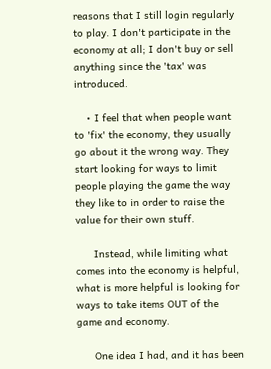reasons that I still login regularly to play. I don't participate in the economy at all; I don't buy or sell anything since the 'tax' was introduced.

    • I feel that when people want to 'fix' the economy, they usually go about it the wrong way. They start looking for ways to limit people playing the game the way they like to in order to raise the value for their own stuff.

      Instead, while limiting what comes into the economy is helpful, what is more helpful is looking for ways to take items OUT of the game and economy.

      One idea I had, and it has been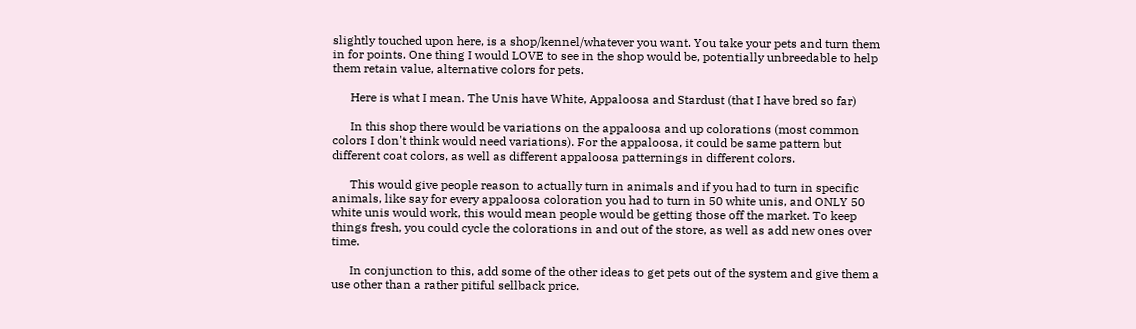slightly touched upon here, is a shop/kennel/whatever you want. You take your pets and turn them in for points. One thing I would LOVE to see in the shop would be, potentially unbreedable to help them retain value, alternative colors for pets.

      Here is what I mean. The Unis have White, Appaloosa and Stardust (that I have bred so far)

      In this shop there would be variations on the appaloosa and up colorations (most common colors I don't think would need variations). For the appaloosa, it could be same pattern but different coat colors, as well as different appaloosa patternings in different colors.

      This would give people reason to actually turn in animals and if you had to turn in specific animals, like say for every appaloosa coloration you had to turn in 50 white unis, and ONLY 50 white unis would work, this would mean people would be getting those off the market. To keep things fresh, you could cycle the colorations in and out of the store, as well as add new ones over time.

      In conjunction to this, add some of the other ideas to get pets out of the system and give them a use other than a rather pitiful sellback price.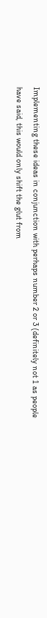Implementing these ideas in conjunction with perhaps number 2 or 3 (definitely not 1 as people have said, this would only shift the glut from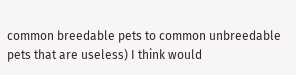common breedable pets to common unbreedable pets that are useless) I think would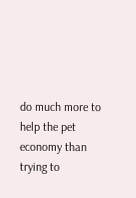do much more to help the pet economy than trying to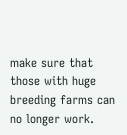make sure that those with huge breeding farms can no longer work.